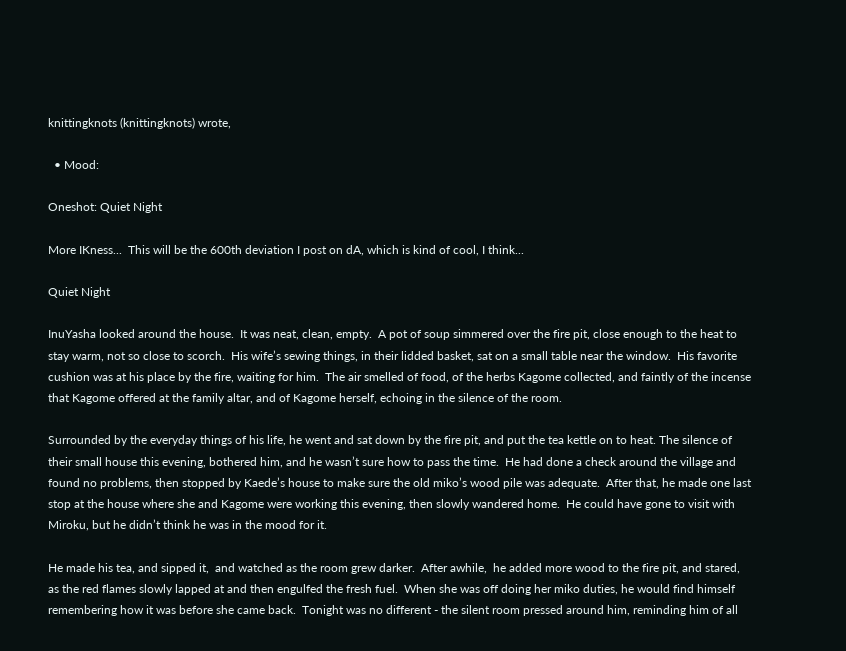knittingknots (knittingknots) wrote,

  • Mood:

Oneshot: Quiet Night

More IKness...  This will be the 600th deviation I post on dA, which is kind of cool, I think...

Quiet Night

InuYasha looked around the house.  It was neat, clean, empty.  A pot of soup simmered over the fire pit, close enough to the heat to stay warm, not so close to scorch.  His wife’s sewing things, in their lidded basket, sat on a small table near the window.  His favorite cushion was at his place by the fire, waiting for him.  The air smelled of food, of the herbs Kagome collected, and faintly of the incense that Kagome offered at the family altar, and of Kagome herself, echoing in the silence of the room.

Surrounded by the everyday things of his life, he went and sat down by the fire pit, and put the tea kettle on to heat. The silence of their small house this evening, bothered him, and he wasn’t sure how to pass the time.  He had done a check around the village and found no problems, then stopped by Kaede’s house to make sure the old miko’s wood pile was adequate.  After that, he made one last stop at the house where she and Kagome were working this evening, then slowly wandered home.  He could have gone to visit with Miroku, but he didn’t think he was in the mood for it.

He made his tea, and sipped it,  and watched as the room grew darker.  After awhile,  he added more wood to the fire pit, and stared, as the red flames slowly lapped at and then engulfed the fresh fuel.  When she was off doing her miko duties, he would find himself remembering how it was before she came back.  Tonight was no different - the silent room pressed around him, reminding him of all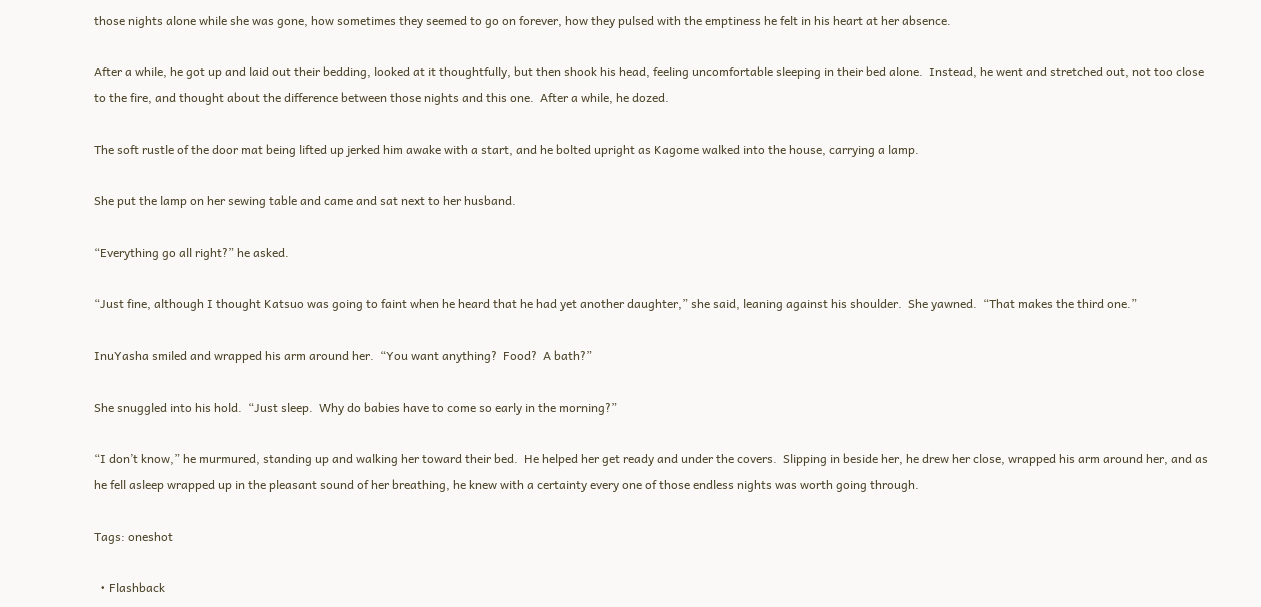those nights alone while she was gone, how sometimes they seemed to go on forever, how they pulsed with the emptiness he felt in his heart at her absence.

After a while, he got up and laid out their bedding, looked at it thoughtfully, but then shook his head, feeling uncomfortable sleeping in their bed alone.  Instead, he went and stretched out, not too close to the fire, and thought about the difference between those nights and this one.  After a while, he dozed.

The soft rustle of the door mat being lifted up jerked him awake with a start, and he bolted upright as Kagome walked into the house, carrying a lamp.

She put the lamp on her sewing table and came and sat next to her husband.

“Everything go all right?” he asked.

“Just fine, although I thought Katsuo was going to faint when he heard that he had yet another daughter,” she said, leaning against his shoulder.  She yawned.  “That makes the third one.”

InuYasha smiled and wrapped his arm around her.  “You want anything?  Food?  A bath?”

She snuggled into his hold.  “Just sleep.  Why do babies have to come so early in the morning?”

“I don’t know,” he murmured, standing up and walking her toward their bed.  He helped her get ready and under the covers.  Slipping in beside her, he drew her close, wrapped his arm around her, and as he fell asleep wrapped up in the pleasant sound of her breathing, he knew with a certainty every one of those endless nights was worth going through.

Tags: oneshot

  • Flashback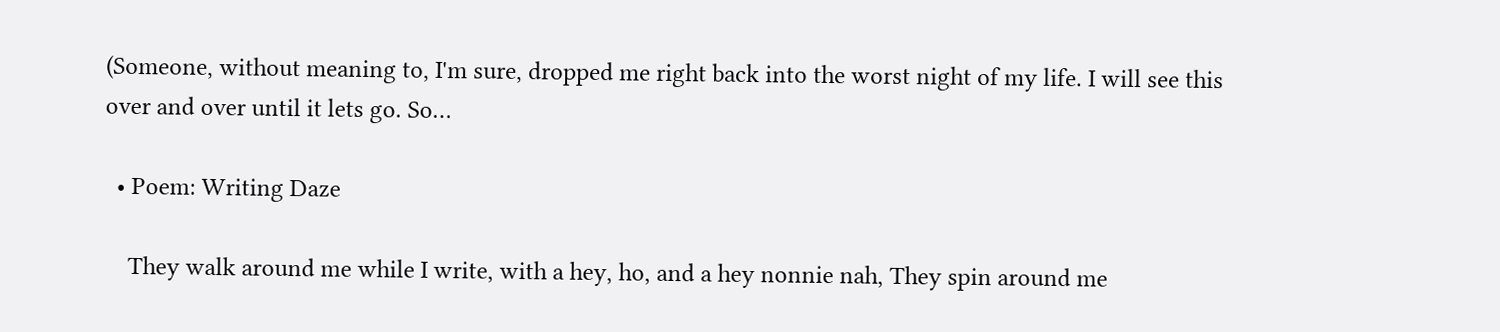(Someone, without meaning to, I'm sure, dropped me right back into the worst night of my life. I will see this over and over until it lets go. So…

  • Poem: Writing Daze

    They walk around me while I write, with a hey, ho, and a hey nonnie nah, They spin around me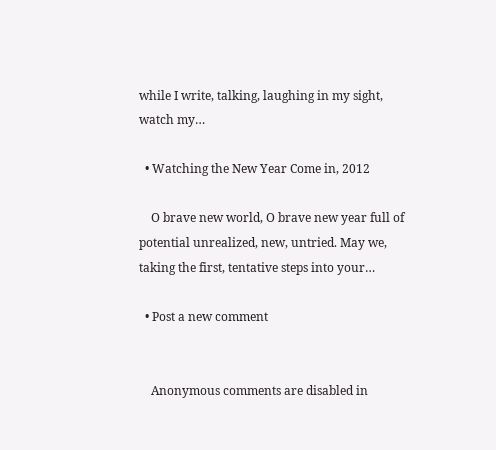while I write, talking, laughing in my sight, watch my…

  • Watching the New Year Come in, 2012

    O brave new world, O brave new year full of potential unrealized, new, untried. May we, taking the first, tentative steps into your…

  • Post a new comment


    Anonymous comments are disabled in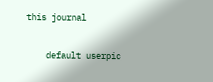this journal

    default userpic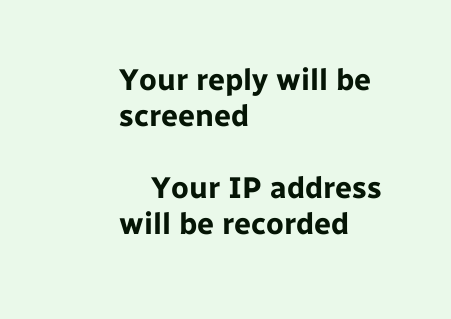Your reply will be screened

    Your IP address will be recorded